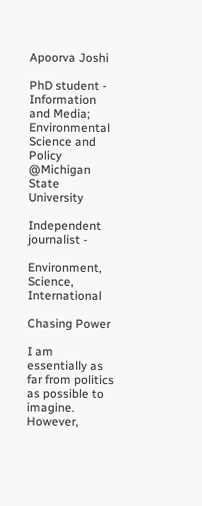Apoorva Joshi

PhD student - Information and Media; Environmental Science and Policy @Michigan State University

Independent journalist -

Environment, Science, International

Chasing Power

I am essentially as far from politics as possible to imagine. However,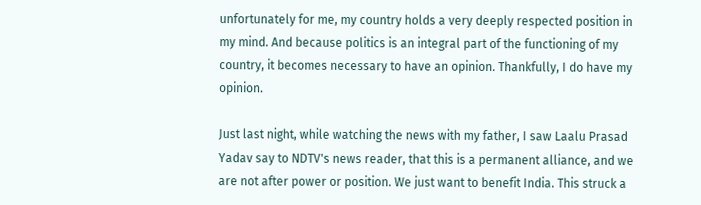unfortunately for me, my country holds a very deeply respected position in my mind. And because politics is an integral part of the functioning of my country, it becomes necessary to have an opinion. Thankfully, I do have my opinion.

Just last night, while watching the news with my father, I saw Laalu Prasad Yadav say to NDTV's news reader, that this is a permanent alliance, and we are not after power or position. We just want to benefit India. This struck a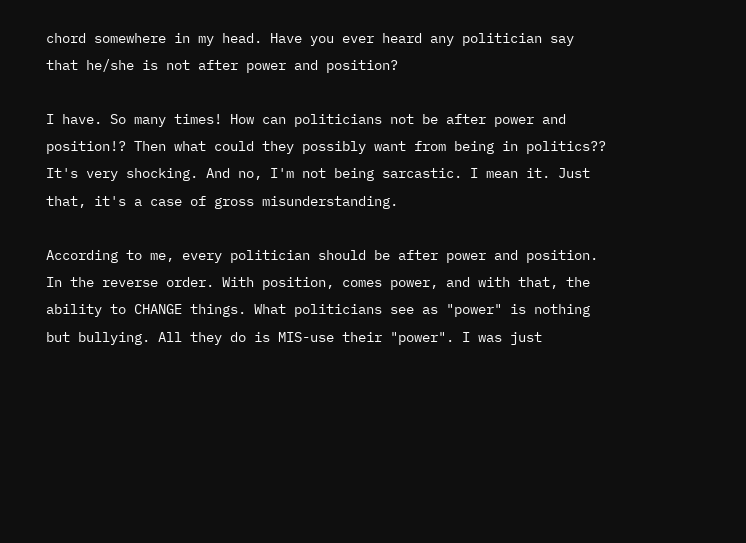chord somewhere in my head. Have you ever heard any politician say that he/she is not after power and position?

I have. So many times! How can politicians not be after power and position!? Then what could they possibly want from being in politics?? It's very shocking. And no, I'm not being sarcastic. I mean it. Just that, it's a case of gross misunderstanding.

According to me, every politician should be after power and position. In the reverse order. With position, comes power, and with that, the ability to CHANGE things. What politicians see as "power" is nothing but bullying. All they do is MIS-use their "power". I was just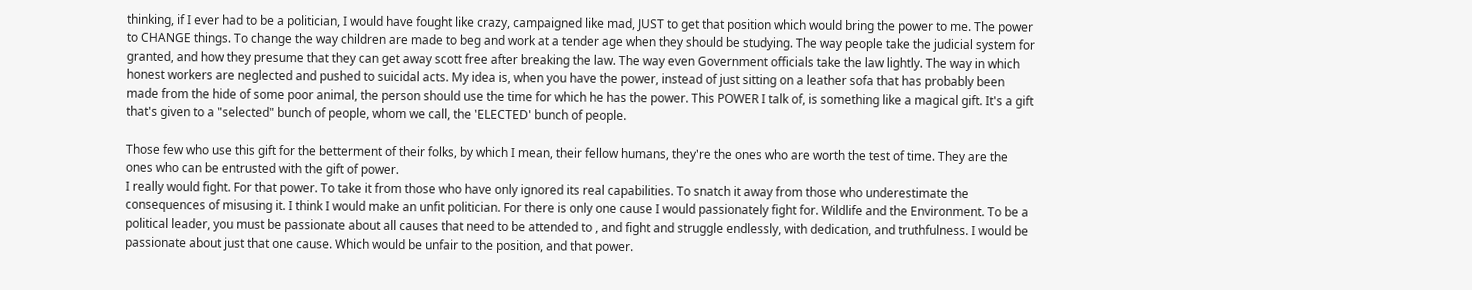thinking, if I ever had to be a politician, I would have fought like crazy, campaigned like mad, JUST to get that position which would bring the power to me. The power to CHANGE things. To change the way children are made to beg and work at a tender age when they should be studying. The way people take the judicial system for granted, and how they presume that they can get away scott free after breaking the law. The way even Government officials take the law lightly. The way in which honest workers are neglected and pushed to suicidal acts. My idea is, when you have the power, instead of just sitting on a leather sofa that has probably been made from the hide of some poor animal, the person should use the time for which he has the power. This POWER I talk of, is something like a magical gift. It's a gift that's given to a "selected" bunch of people, whom we call, the 'ELECTED' bunch of people.

Those few who use this gift for the betterment of their folks, by which I mean, their fellow humans, they're the ones who are worth the test of time. They are the ones who can be entrusted with the gift of power.
I really would fight. For that power. To take it from those who have only ignored its real capabilities. To snatch it away from those who underestimate the consequences of misusing it. I think I would make an unfit politician. For there is only one cause I would passionately fight for. Wildlife and the Environment. To be a political leader, you must be passionate about all causes that need to be attended to , and fight and struggle endlessly, with dedication, and truthfulness. I would be passionate about just that one cause. Which would be unfair to the position, and that power.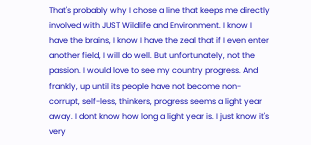That's probably why I chose a line that keeps me directly involved with JUST Wildlife and Environment. I know I have the brains, I know I have the zeal that if I even enter another field, I will do well. But unfortunately, not the passion. I would love to see my country progress. And frankly, up until its people have not become non-corrupt, self-less, thinkers, progress seems a light year away. I dont know how long a light year is. I just know it's very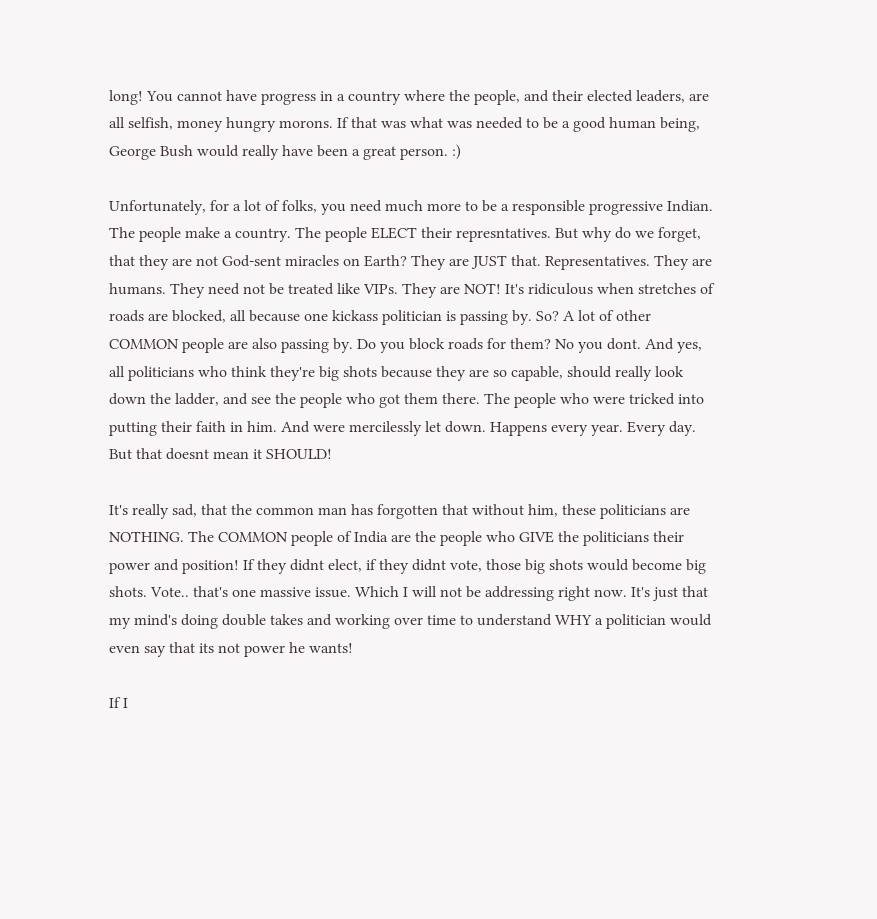long! You cannot have progress in a country where the people, and their elected leaders, are all selfish, money hungry morons. If that was what was needed to be a good human being, George Bush would really have been a great person. :)

Unfortunately, for a lot of folks, you need much more to be a responsible progressive Indian. The people make a country. The people ELECT their represntatives. But why do we forget, that they are not God-sent miracles on Earth? They are JUST that. Representatives. They are humans. They need not be treated like VIPs. They are NOT! It's ridiculous when stretches of roads are blocked, all because one kickass politician is passing by. So? A lot of other COMMON people are also passing by. Do you block roads for them? No you dont. And yes, all politicians who think they're big shots because they are so capable, should really look down the ladder, and see the people who got them there. The people who were tricked into putting their faith in him. And were mercilessly let down. Happens every year. Every day. But that doesnt mean it SHOULD!

It's really sad, that the common man has forgotten that without him, these politicians are NOTHING. The COMMON people of India are the people who GIVE the politicians their power and position! If they didnt elect, if they didnt vote, those big shots would become big shots. Vote.. that's one massive issue. Which I will not be addressing right now. It's just that my mind's doing double takes and working over time to understand WHY a politician would even say that its not power he wants!

If I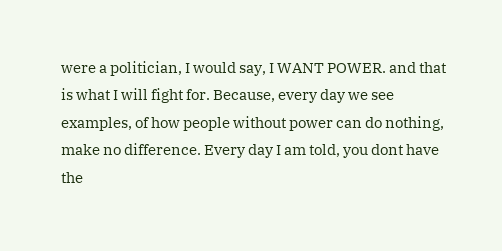were a politician, I would say, I WANT POWER. and that is what I will fight for. Because, every day we see examples, of how people without power can do nothing, make no difference. Every day I am told, you dont have the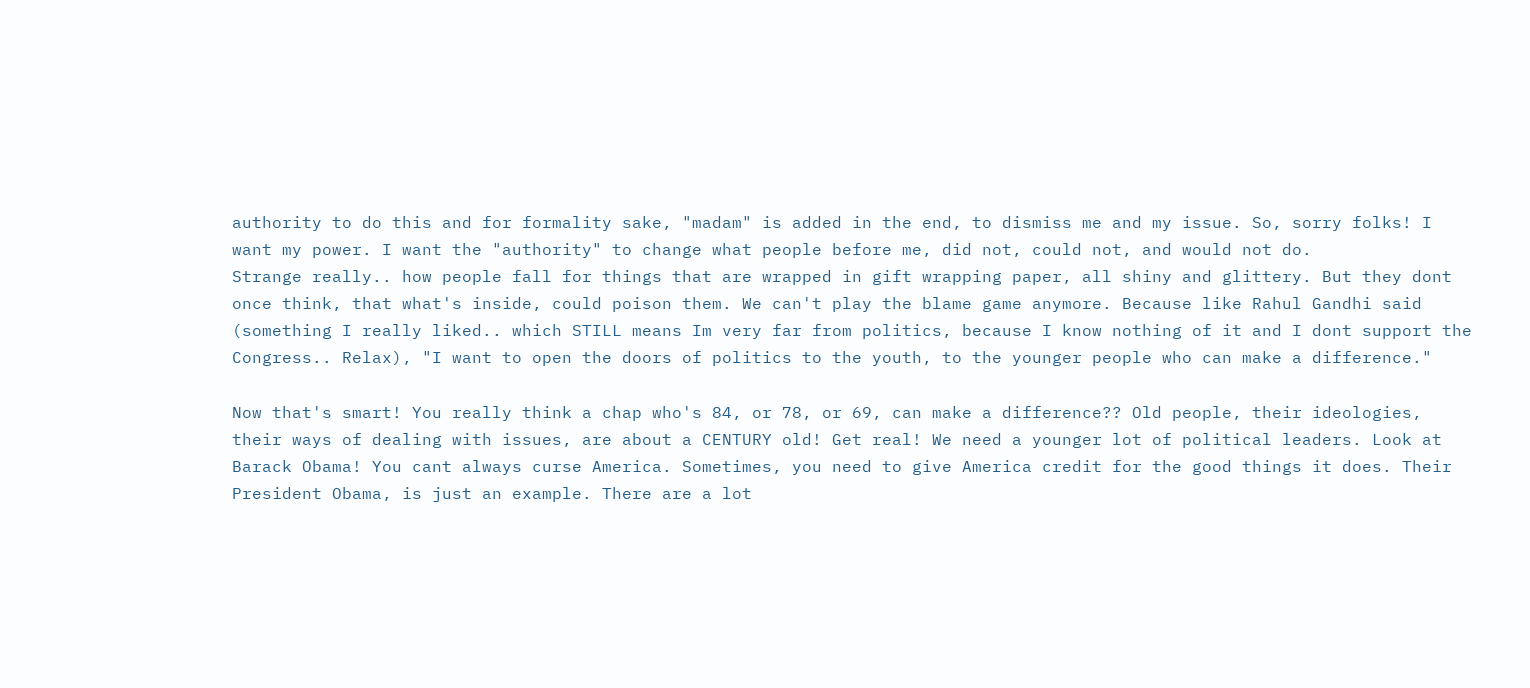authority to do this and for formality sake, "madam" is added in the end, to dismiss me and my issue. So, sorry folks! I want my power. I want the "authority" to change what people before me, did not, could not, and would not do.
Strange really.. how people fall for things that are wrapped in gift wrapping paper, all shiny and glittery. But they dont once think, that what's inside, could poison them. We can't play the blame game anymore. Because like Rahul Gandhi said (something I really liked.. which STILL means Im very far from politics, because I know nothing of it and I dont support the Congress.. Relax), "I want to open the doors of politics to the youth, to the younger people who can make a difference."

Now that's smart! You really think a chap who's 84, or 78, or 69, can make a difference?? Old people, their ideologies, their ways of dealing with issues, are about a CENTURY old! Get real! We need a younger lot of political leaders. Look at Barack Obama! You cant always curse America. Sometimes, you need to give America credit for the good things it does. Their President Obama, is just an example. There are a lot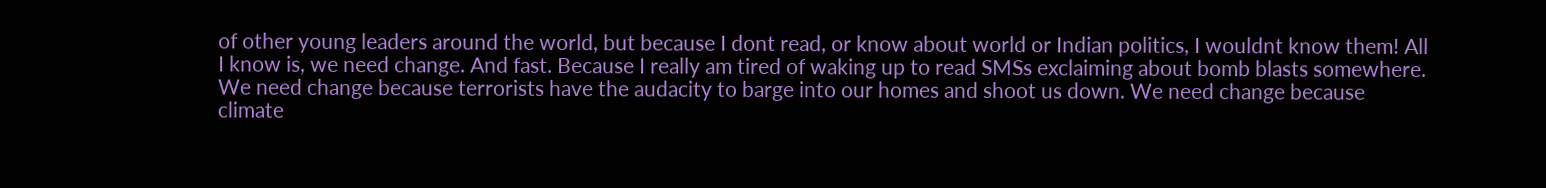of other young leaders around the world, but because I dont read, or know about world or Indian politics, I wouldnt know them! All I know is, we need change. And fast. Because I really am tired of waking up to read SMSs exclaiming about bomb blasts somewhere. We need change because terrorists have the audacity to barge into our homes and shoot us down. We need change because climate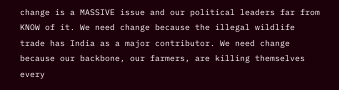change is a MASSIVE issue and our political leaders far from KNOW of it. We need change because the illegal wildlife trade has India as a major contributor. We need change because our backbone, our farmers, are killing themselves every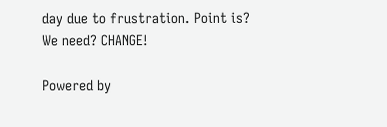day due to frustration. Point is? We need? CHANGE!

Powered by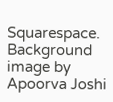Squarespace. Background image by Apoorva Joshi